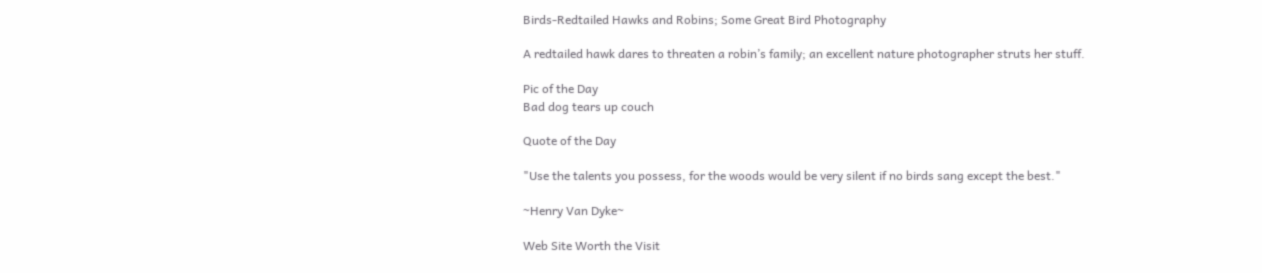Birds-Redtailed Hawks and Robins; Some Great Bird Photography

A redtailed hawk dares to threaten a robin’s family; an excellent nature photographer struts her stuff.

Pic of the Day
Bad dog tears up couch

Quote of the Day

"Use the talents you possess, for the woods would be very silent if no birds sang except the best."

~Henry Van Dyke~

Web Site Worth the Visit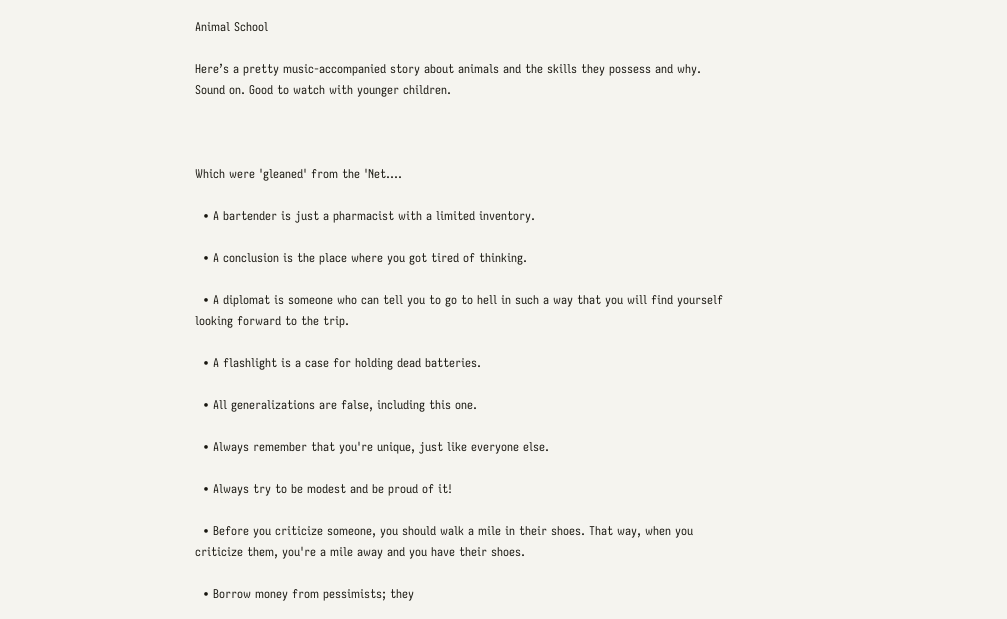Animal School

Here’s a pretty music-accompanied story about animals and the skills they possess and why. Sound on. Good to watch with younger children.



Which were 'gleaned' from the 'Net....

  • A bartender is just a pharmacist with a limited inventory.

  • A conclusion is the place where you got tired of thinking.

  • A diplomat is someone who can tell you to go to hell in such a way that you will find yourself looking forward to the trip.

  • A flashlight is a case for holding dead batteries.

  • All generalizations are false, including this one.

  • Always remember that you're unique, just like everyone else.

  • Always try to be modest and be proud of it!

  • Before you criticize someone, you should walk a mile in their shoes. That way, when you criticize them, you're a mile away and you have their shoes.

  • Borrow money from pessimists; they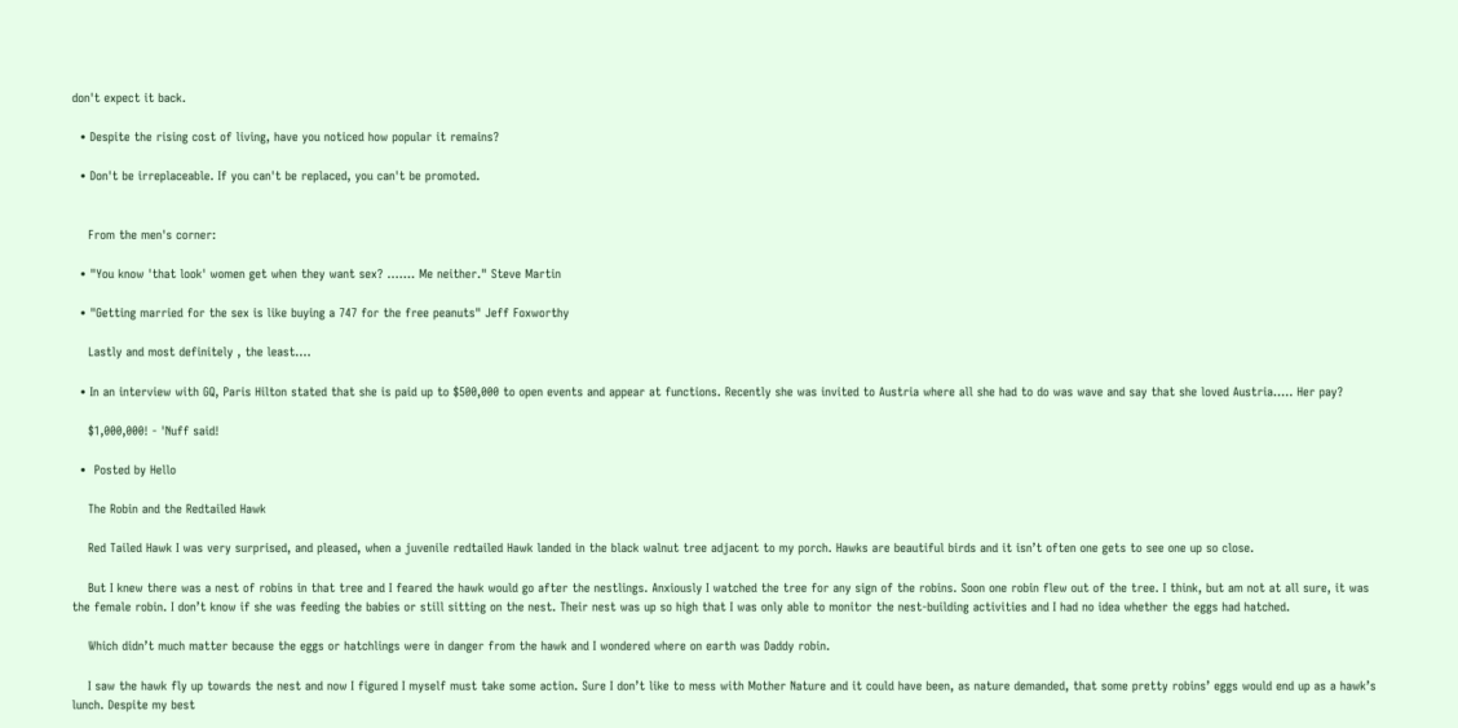don't expect it back.

  • Despite the rising cost of living, have you noticed how popular it remains?

  • Don't be irreplaceable. If you can't be replaced, you can't be promoted.


    From the men's corner:

  • "You know 'that look' women get when they want sex? ....... Me neither." Steve Martin

  • "Getting married for the sex is like buying a 747 for the free peanuts" Jeff Foxworthy

    Lastly and most definitely , the least....

  • In an interview with GQ, Paris Hilton stated that she is paid up to $500,000 to open events and appear at functions. Recently she was invited to Austria where all she had to do was wave and say that she loved Austria..... Her pay?

    $1,000,000! - 'Nuff said!

  •  Posted by Hello

    The Robin and the Redtailed Hawk

    Red Tailed Hawk I was very surprised, and pleased, when a juvenile redtailed Hawk landed in the black walnut tree adjacent to my porch. Hawks are beautiful birds and it isn’t often one gets to see one up so close.

    But I knew there was a nest of robins in that tree and I feared the hawk would go after the nestlings. Anxiously I watched the tree for any sign of the robins. Soon one robin flew out of the tree. I think, but am not at all sure, it was the female robin. I don’t know if she was feeding the babies or still sitting on the nest. Their nest was up so high that I was only able to monitor the nest-building activities and I had no idea whether the eggs had hatched.

    Which didn’t much matter because the eggs or hatchlings were in danger from the hawk and I wondered where on earth was Daddy robin.

    I saw the hawk fly up towards the nest and now I figured I myself must take some action. Sure I don’t like to mess with Mother Nature and it could have been, as nature demanded, that some pretty robins’ eggs would end up as a hawk’s lunch. Despite my best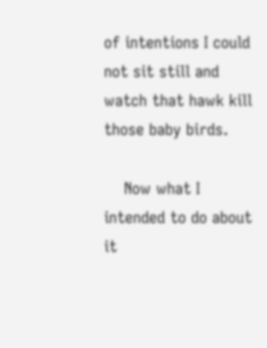of intentions I could not sit still and watch that hawk kill those baby birds.

    Now what I intended to do about it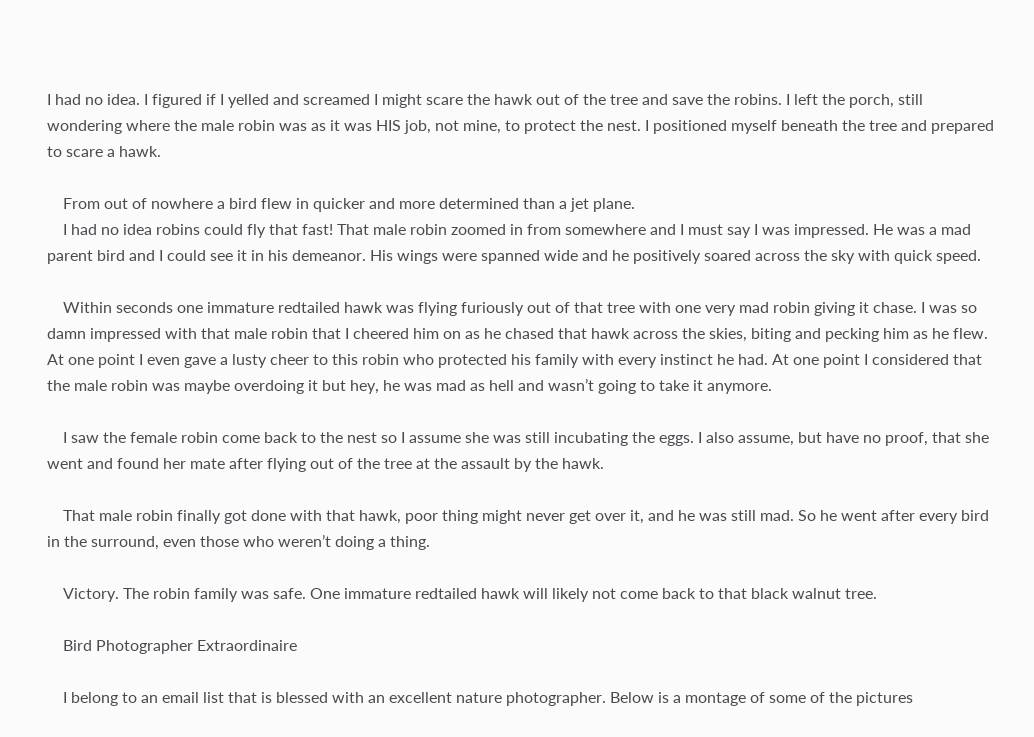I had no idea. I figured if I yelled and screamed I might scare the hawk out of the tree and save the robins. I left the porch, still wondering where the male robin was as it was HIS job, not mine, to protect the nest. I positioned myself beneath the tree and prepared to scare a hawk.

    From out of nowhere a bird flew in quicker and more determined than a jet plane.
    I had no idea robins could fly that fast! That male robin zoomed in from somewhere and I must say I was impressed. He was a mad parent bird and I could see it in his demeanor. His wings were spanned wide and he positively soared across the sky with quick speed.

    Within seconds one immature redtailed hawk was flying furiously out of that tree with one very mad robin giving it chase. I was so damn impressed with that male robin that I cheered him on as he chased that hawk across the skies, biting and pecking him as he flew. At one point I even gave a lusty cheer to this robin who protected his family with every instinct he had. At one point I considered that the male robin was maybe overdoing it but hey, he was mad as hell and wasn’t going to take it anymore.

    I saw the female robin come back to the nest so I assume she was still incubating the eggs. I also assume, but have no proof, that she went and found her mate after flying out of the tree at the assault by the hawk.

    That male robin finally got done with that hawk, poor thing might never get over it, and he was still mad. So he went after every bird in the surround, even those who weren’t doing a thing.

    Victory. The robin family was safe. One immature redtailed hawk will likely not come back to that black walnut tree.

    Bird Photographer Extraordinaire

    I belong to an email list that is blessed with an excellent nature photographer. Below is a montage of some of the pictures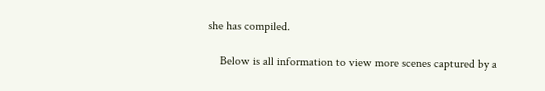she has compiled.

    Below is all information to view more scenes captured by a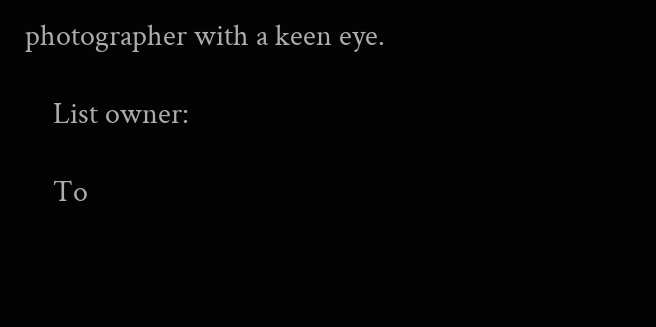photographer with a keen eye.

    List owner:

    To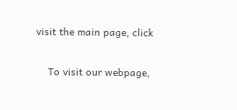visit the main page, click

    To visit our webpage,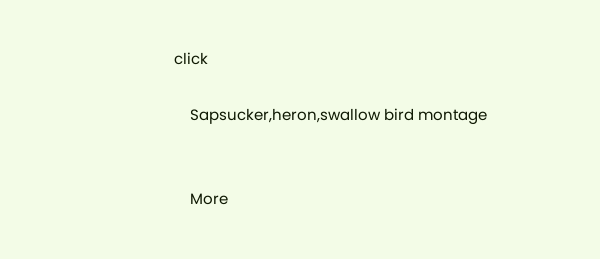click

    Sapsucker,heron,swallow bird montage


    More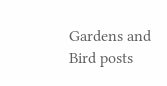Gardens and Bird posts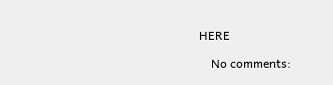HERE

    No comments: